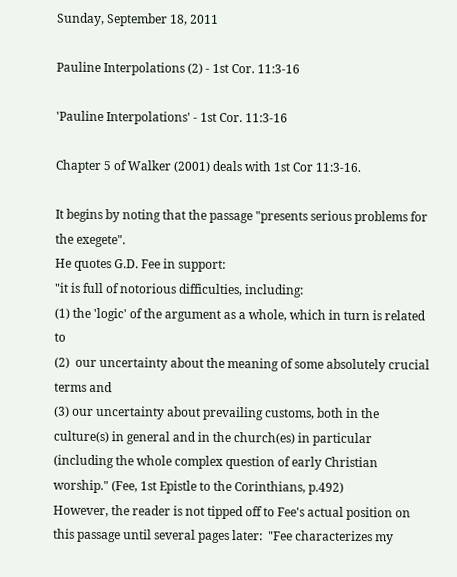Sunday, September 18, 2011

Pauline Interpolations (2) - 1st Cor. 11:3-16

'Pauline Interpolations' - 1st Cor. 11:3-16

Chapter 5 of Walker (2001) deals with 1st Cor 11:3-16.

It begins by noting that the passage "presents serious problems for the exegete".
He quotes G.D. Fee in support:
"it is full of notorious difficulties, including:
(1) the 'logic' of the argument as a whole, which in turn is related to
(2)  our uncertainty about the meaning of some absolutely crucial terms and
(3) our uncertainty about prevailing customs, both in the culture(s) in general and in the church(es) in particular (including the whole complex question of early Christian worship." (Fee, 1st Epistle to the Corinthians, p.492)
However, the reader is not tipped off to Fee's actual position on this passage until several pages later:  "Fee characterizes my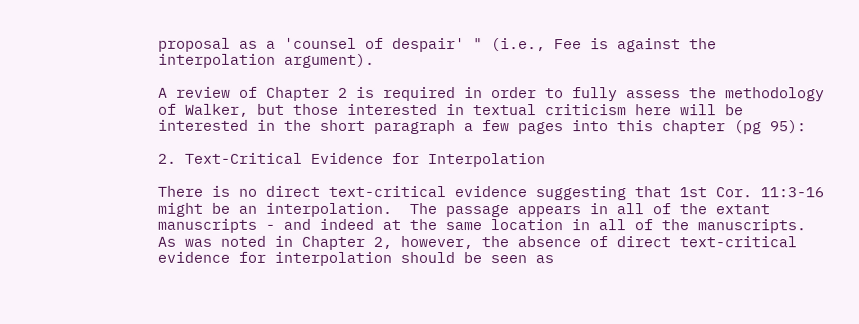proposal as a 'counsel of despair' " (i.e., Fee is against the interpolation argument).

A review of Chapter 2 is required in order to fully assess the methodology of Walker, but those interested in textual criticism here will be interested in the short paragraph a few pages into this chapter (pg 95):

2. Text-Critical Evidence for Interpolation

There is no direct text-critical evidence suggesting that 1st Cor. 11:3-16 might be an interpolation.  The passage appears in all of the extant manuscripts - and indeed at the same location in all of the manuscripts.   As was noted in Chapter 2, however, the absence of direct text-critical evidence for interpolation should be seen as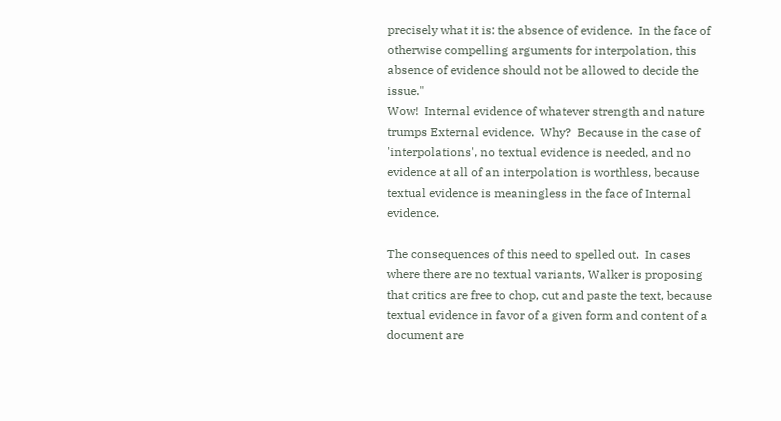precisely what it is: the absence of evidence.  In the face of otherwise compelling arguments for interpolation, this absence of evidence should not be allowed to decide the issue."
Wow!  Internal evidence of whatever strength and nature trumps External evidence.  Why?  Because in the case of 'interpolations', no textual evidence is needed, and no evidence at all of an interpolation is worthless, because textual evidence is meaningless in the face of Internal evidence.

The consequences of this need to spelled out.  In cases where there are no textual variants, Walker is proposing that critics are free to chop, cut and paste the text, because textual evidence in favor of a given form and content of a document are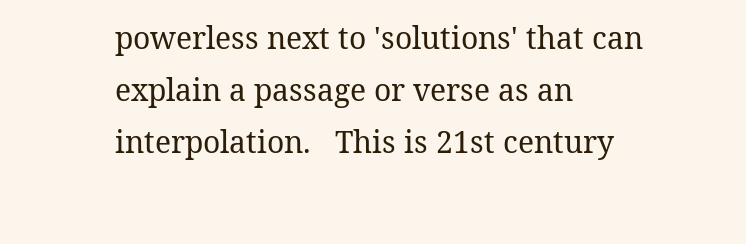powerless next to 'solutions' that can explain a passage or verse as an interpolation.   This is 21st century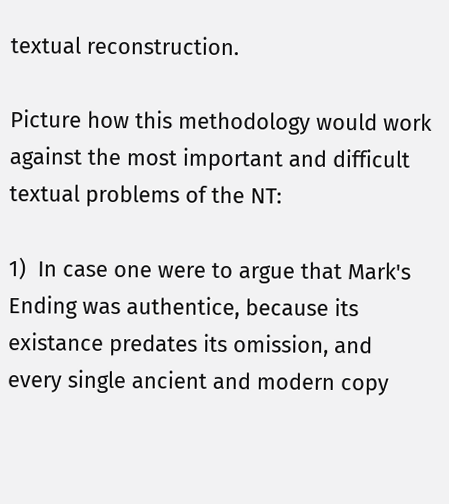textual reconstruction.

Picture how this methodology would work against the most important and difficult textual problems of the NT:

1)  In case one were to argue that Mark's Ending was authentice, because its existance predates its omission, and every single ancient and modern copy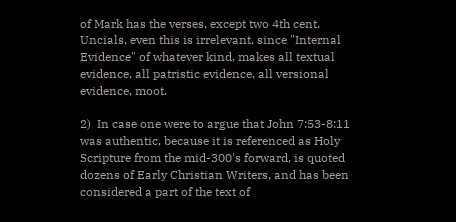of Mark has the verses, except two 4th cent. Uncials, even this is irrelevant, since "Internal Evidence" of whatever kind, makes all textual evidence, all patristic evidence, all versional evidence, moot.

2)  In case one were to argue that John 7:53-8:11 was authentic, because it is referenced as Holy Scripture from the mid-300's forward, is quoted dozens of Early Christian Writers, and has been considered a part of the text of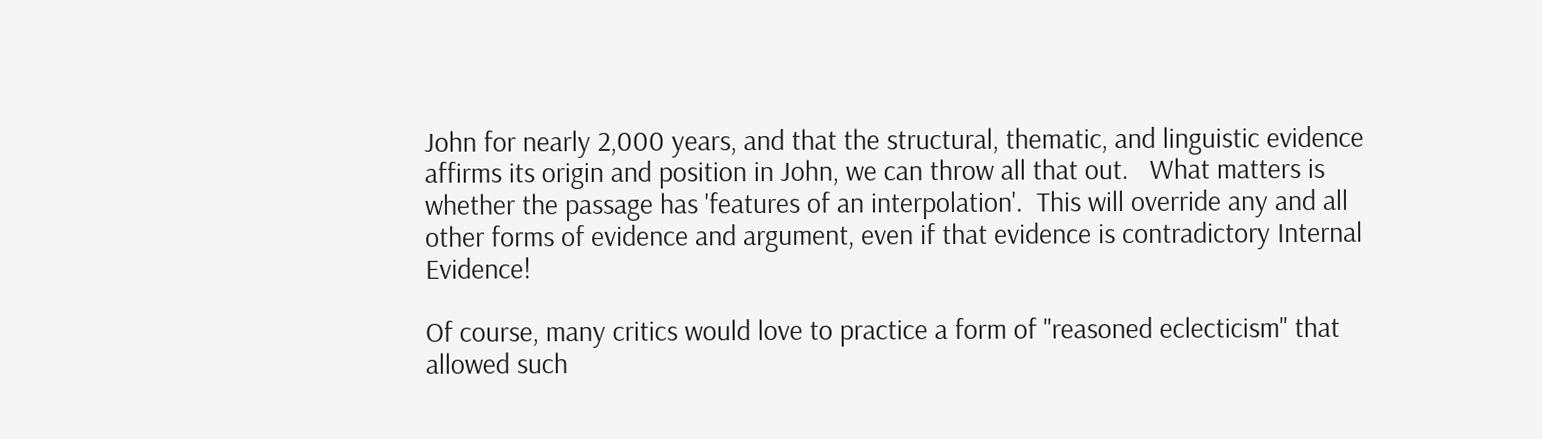John for nearly 2,000 years, and that the structural, thematic, and linguistic evidence affirms its origin and position in John, we can throw all that out.   What matters is whether the passage has 'features of an interpolation'.  This will override any and all other forms of evidence and argument, even if that evidence is contradictory Internal Evidence!

Of course, many critics would love to practice a form of "reasoned eclecticism" that allowed such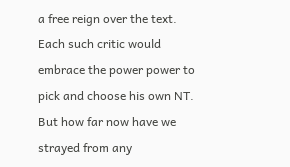a free reign over the text.  Each such critic would embrace the power power to pick and choose his own NT.   But how far now have we strayed from any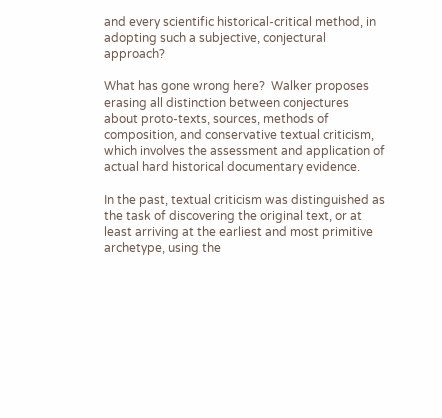and every scientific historical-critical method, in adopting such a subjective, conjectural approach?

What has gone wrong here?  Walker proposes erasing all distinction between conjectures about proto-texts, sources, methods of composition, and conservative textual criticism, which involves the assessment and application of actual hard historical documentary evidence.

In the past, textual criticism was distinguished as the task of discovering the original text, or at least arriving at the earliest and most primitive archetype, using the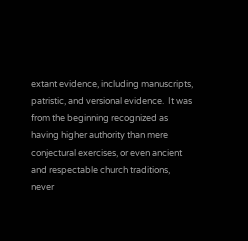extant evidence, including manuscripts, patristic, and versional evidence.  It was from the beginning recognized as having higher authority than mere conjectural exercises, or even ancient and respectable church traditions, never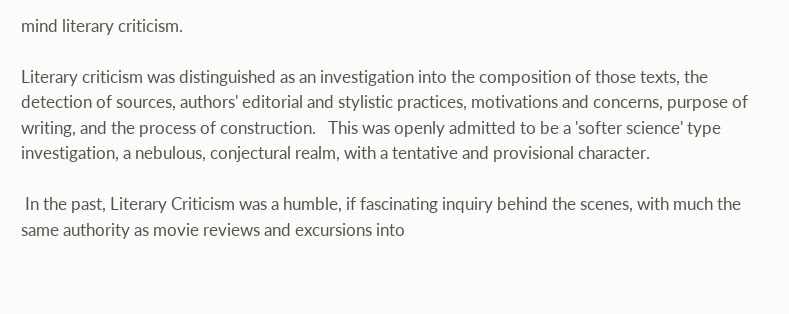mind literary criticism.

Literary criticism was distinguished as an investigation into the composition of those texts, the detection of sources, authors' editorial and stylistic practices, motivations and concerns, purpose of writing, and the process of construction.   This was openly admitted to be a 'softer science' type investigation, a nebulous, conjectural realm, with a tentative and provisional character.

 In the past, Literary Criticism was a humble, if fascinating inquiry behind the scenes, with much the same authority as movie reviews and excursions into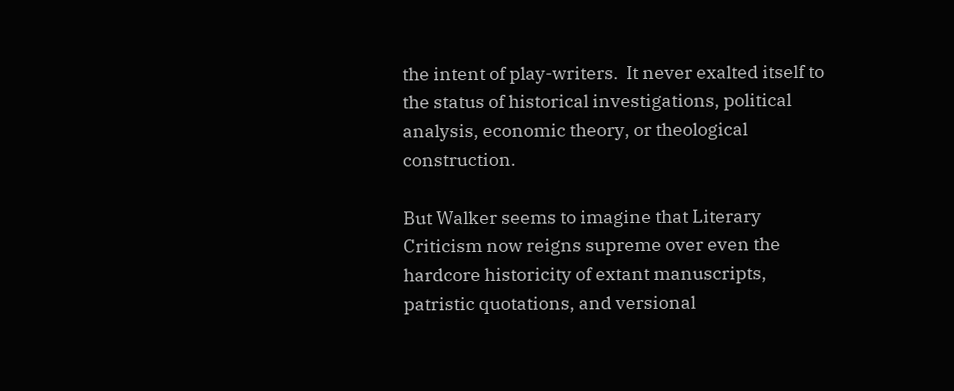the intent of play-writers.  It never exalted itself to the status of historical investigations, political analysis, economic theory, or theological construction.

But Walker seems to imagine that Literary Criticism now reigns supreme over even the hardcore historicity of extant manuscripts, patristic quotations, and versional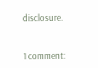disclosure.


1 comment: